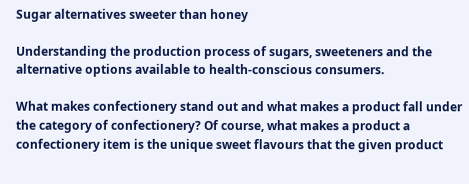Sugar alternatives sweeter than honey

Understanding the production process of sugars, sweeteners and the alternative options available to health-conscious consumers.

What makes confectionery stand out and what makes a product fall under the category of confectionery? Of course, what makes a product a confectionery item is the unique sweet flavours that the given product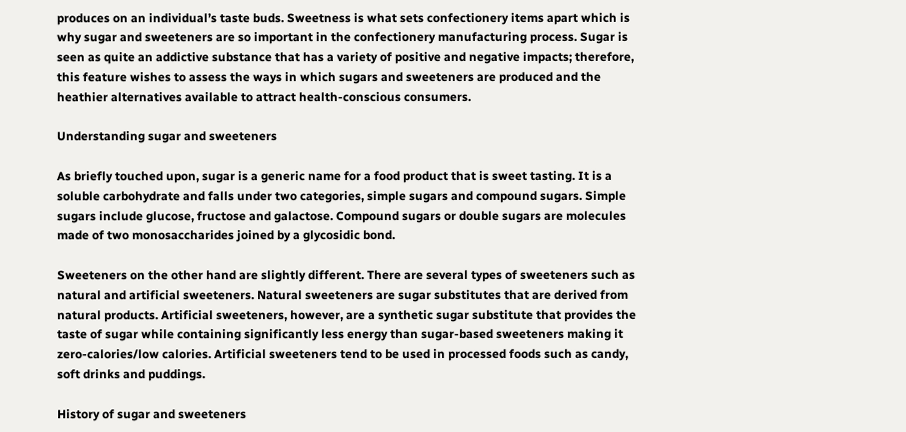produces on an individual’s taste buds. Sweetness is what sets confectionery items apart which is why sugar and sweeteners are so important in the confectionery manufacturing process. Sugar is seen as quite an addictive substance that has a variety of positive and negative impacts; therefore, this feature wishes to assess the ways in which sugars and sweeteners are produced and the heathier alternatives available to attract health-conscious consumers.

Understanding sugar and sweeteners

As briefly touched upon, sugar is a generic name for a food product that is sweet tasting. It is a soluble carbohydrate and falls under two categories, simple sugars and compound sugars. Simple sugars include glucose, fructose and galactose. Compound sugars or double sugars are molecules made of two monosaccharides joined by a glycosidic bond.

Sweeteners on the other hand are slightly different. There are several types of sweeteners such as natural and artificial sweeteners. Natural sweeteners are sugar substitutes that are derived from natural products. Artificial sweeteners, however, are a synthetic sugar substitute that provides the taste of sugar while containing significantly less energy than sugar-based sweeteners making it zero-calories/low calories. Artificial sweeteners tend to be used in processed foods such as candy, soft drinks and puddings.

History of sugar and sweeteners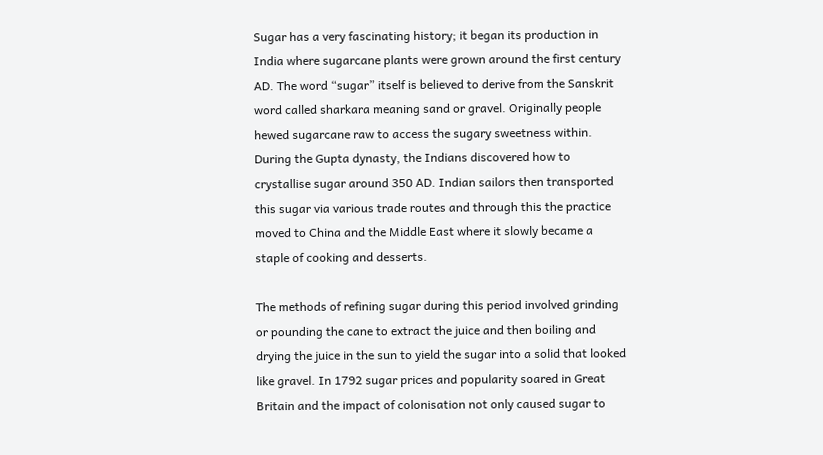Sugar has a very fascinating history; it began its production in India where sugarcane plants were grown around the first century AD. The word “sugar” itself is believed to derive from the Sanskrit word called sharkara meaning sand or gravel. Originally people hewed sugarcane raw to access the sugary sweetness within. During the Gupta dynasty, the Indians discovered how to crystallise sugar around 350 AD. Indian sailors then transported this sugar via various trade routes and through this the practice moved to China and the Middle East where it slowly became a staple of cooking and desserts.

The methods of refining sugar during this period involved grinding or pounding the cane to extract the juice and then boiling and drying the juice in the sun to yield the sugar into a solid that looked like gravel. In 1792 sugar prices and popularity soared in Great Britain and the impact of colonisation not only caused sugar to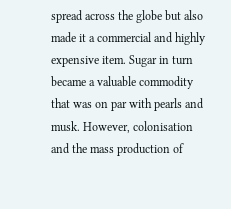spread across the globe but also made it a commercial and highly expensive item. Sugar in turn became a valuable commodity that was on par with pearls and musk. However, colonisation and the mass production of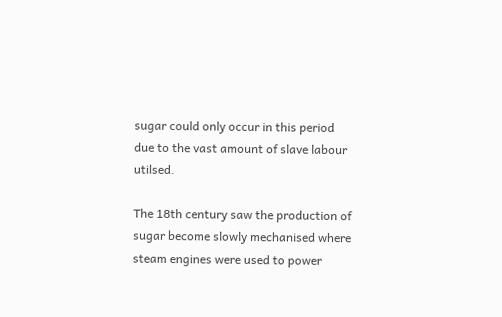sugar could only occur in this period due to the vast amount of slave labour utilsed.

The 18th century saw the production of sugar become slowly mechanised where steam engines were used to power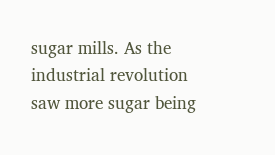sugar mills. As the industrial revolution saw more sugar being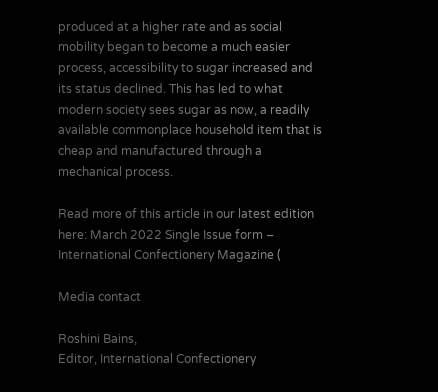produced at a higher rate and as social mobility began to become a much easier process, accessibility to sugar increased and its status declined. This has led to what modern society sees sugar as now, a readily available commonplace household item that is cheap and manufactured through a mechanical process.

Read more of this article in our latest edition here: March 2022 Single Issue form – International Confectionery Magazine (

Media contact

Roshini Bains,
Editor, International Confectionery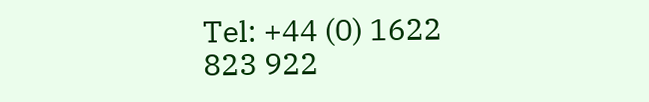Tel: +44 (0) 1622 823 922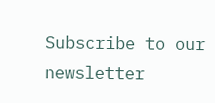Subscribe to our newsletter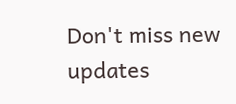Don't miss new updates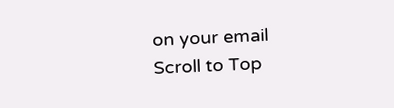on your email
Scroll to Top